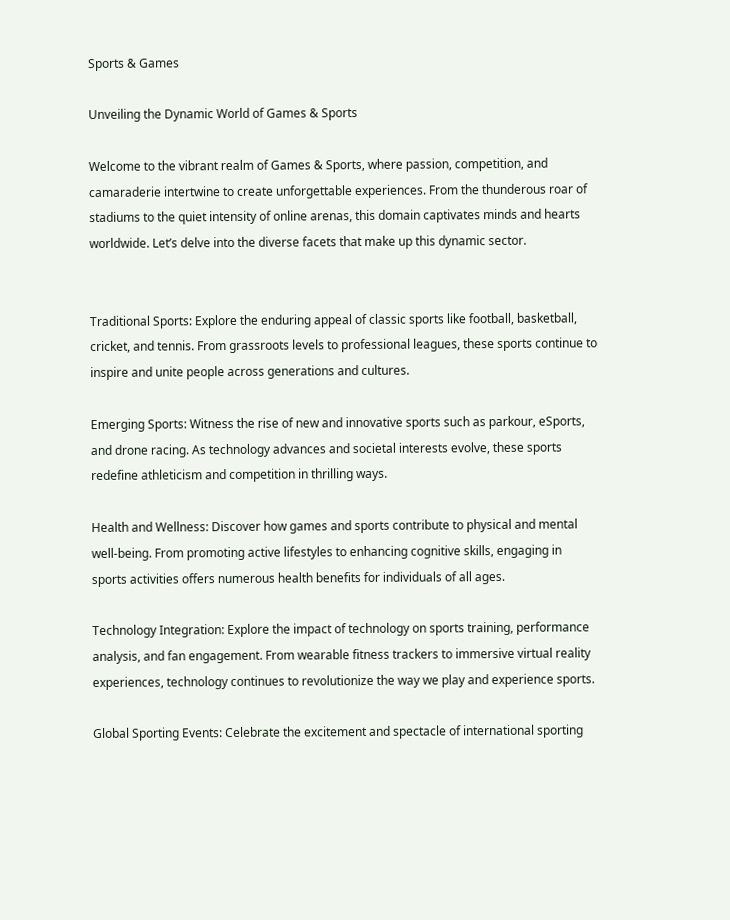Sports & Games

Unveiling the Dynamic World of Games & Sports

Welcome to the vibrant realm of Games & Sports, where passion, competition, and camaraderie intertwine to create unforgettable experiences. From the thunderous roar of stadiums to the quiet intensity of online arenas, this domain captivates minds and hearts worldwide. Let’s delve into the diverse facets that make up this dynamic sector.


Traditional Sports: Explore the enduring appeal of classic sports like football, basketball, cricket, and tennis. From grassroots levels to professional leagues, these sports continue to inspire and unite people across generations and cultures.

Emerging Sports: Witness the rise of new and innovative sports such as parkour, eSports, and drone racing. As technology advances and societal interests evolve, these sports redefine athleticism and competition in thrilling ways.

Health and Wellness: Discover how games and sports contribute to physical and mental well-being. From promoting active lifestyles to enhancing cognitive skills, engaging in sports activities offers numerous health benefits for individuals of all ages.

Technology Integration: Explore the impact of technology on sports training, performance analysis, and fan engagement. From wearable fitness trackers to immersive virtual reality experiences, technology continues to revolutionize the way we play and experience sports.

Global Sporting Events: Celebrate the excitement and spectacle of international sporting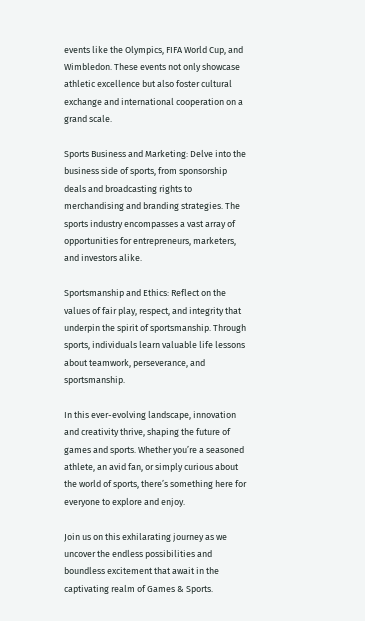events like the Olympics, FIFA World Cup, and Wimbledon. These events not only showcase athletic excellence but also foster cultural exchange and international cooperation on a grand scale.

Sports Business and Marketing: Delve into the business side of sports, from sponsorship deals and broadcasting rights to merchandising and branding strategies. The sports industry encompasses a vast array of opportunities for entrepreneurs, marketers, and investors alike.

Sportsmanship and Ethics: Reflect on the values of fair play, respect, and integrity that underpin the spirit of sportsmanship. Through sports, individuals learn valuable life lessons about teamwork, perseverance, and sportsmanship.

In this ever-evolving landscape, innovation and creativity thrive, shaping the future of games and sports. Whether you’re a seasoned athlete, an avid fan, or simply curious about the world of sports, there’s something here for everyone to explore and enjoy.

Join us on this exhilarating journey as we uncover the endless possibilities and boundless excitement that await in the captivating realm of Games & Sports.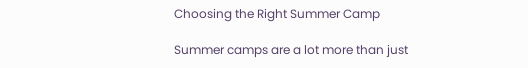Choosing the Right Summer Camp

Summer camps are a lot more than just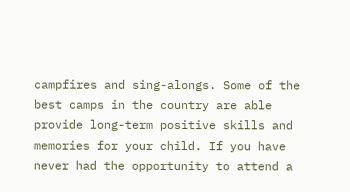campfires and sing-alongs. Some of the best camps in the country are able provide long-term positive skills and memories for your child. If you have never had the opportunity to attend a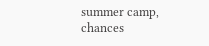summer camp, chances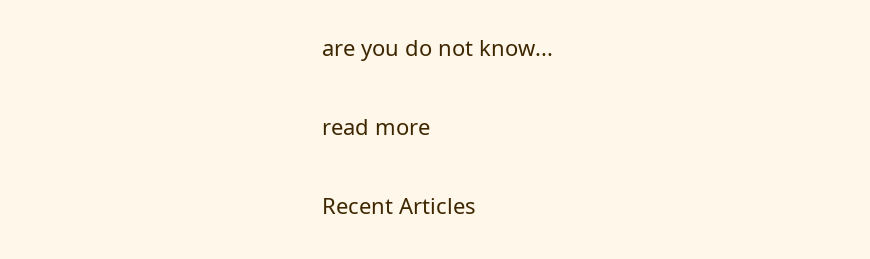are you do not know...

read more

Recent Articles